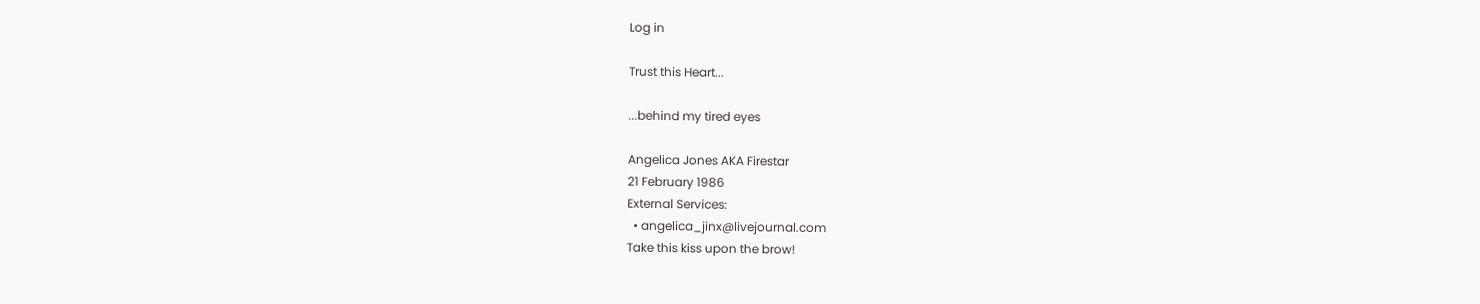Log in

Trust this Heart...

...behind my tired eyes

Angelica Jones AKA Firestar
21 February 1986
External Services:
  • angelica_jinx@livejournal.com
Take this kiss upon the brow!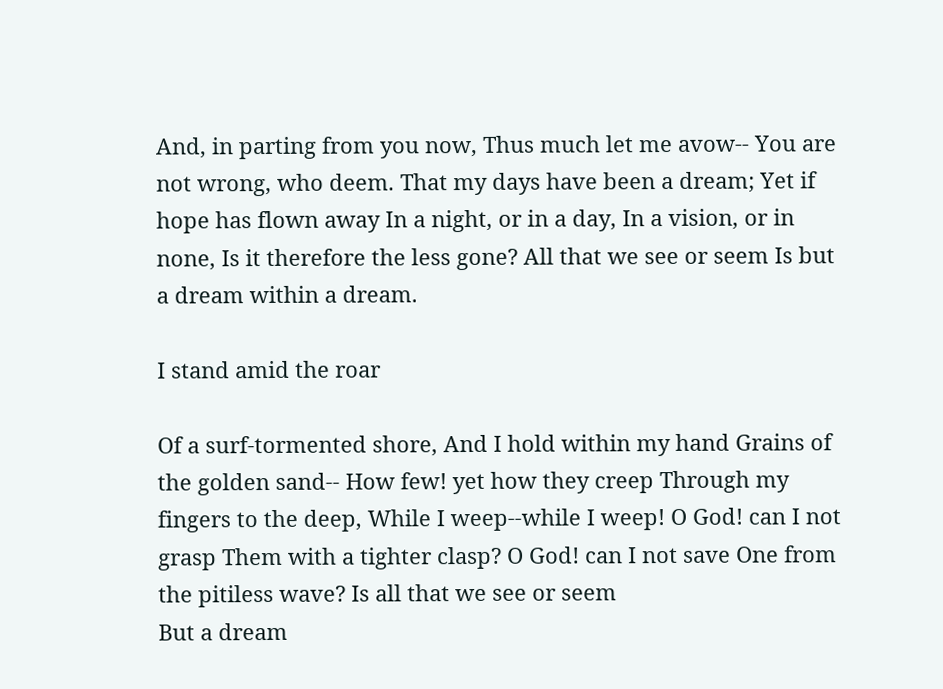And, in parting from you now, Thus much let me avow-- You are not wrong, who deem. That my days have been a dream; Yet if hope has flown away In a night, or in a day, In a vision, or in none, Is it therefore the less gone? All that we see or seem Is but a dream within a dream.

I stand amid the roar

Of a surf-tormented shore, And I hold within my hand Grains of the golden sand-- How few! yet how they creep Through my fingers to the deep, While I weep--while I weep! O God! can I not grasp Them with a tighter clasp? O God! can I not save One from the pitiless wave? Is all that we see or seem
But a dream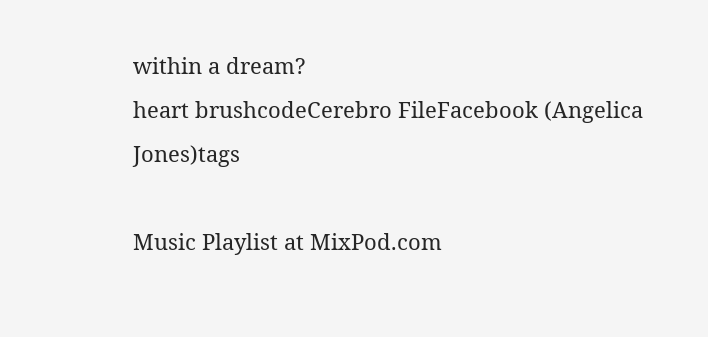within a dream?
heart brushcodeCerebro FileFacebook (Angelica Jones)tags

Music Playlist at MixPod.com